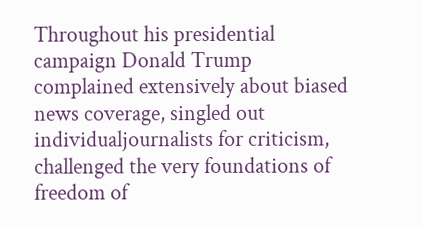Throughout his presidential campaign Donald Trump complained extensively about biased news coverage, singled out individualjournalists for criticism, challenged the very foundations of freedom of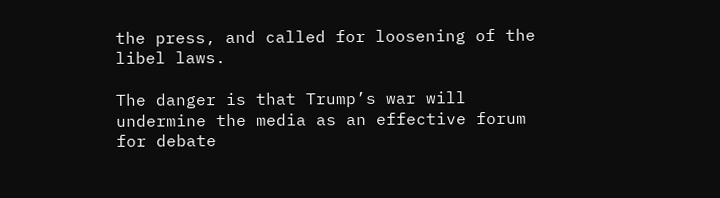the press, and called for loosening of the libel laws.

The danger is that Trump’s war will undermine the media as an effective forum for debate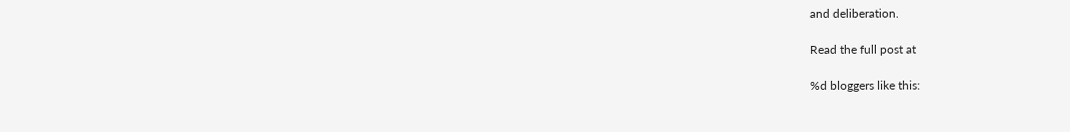and deliberation.

Read the full post at

%d bloggers like this: